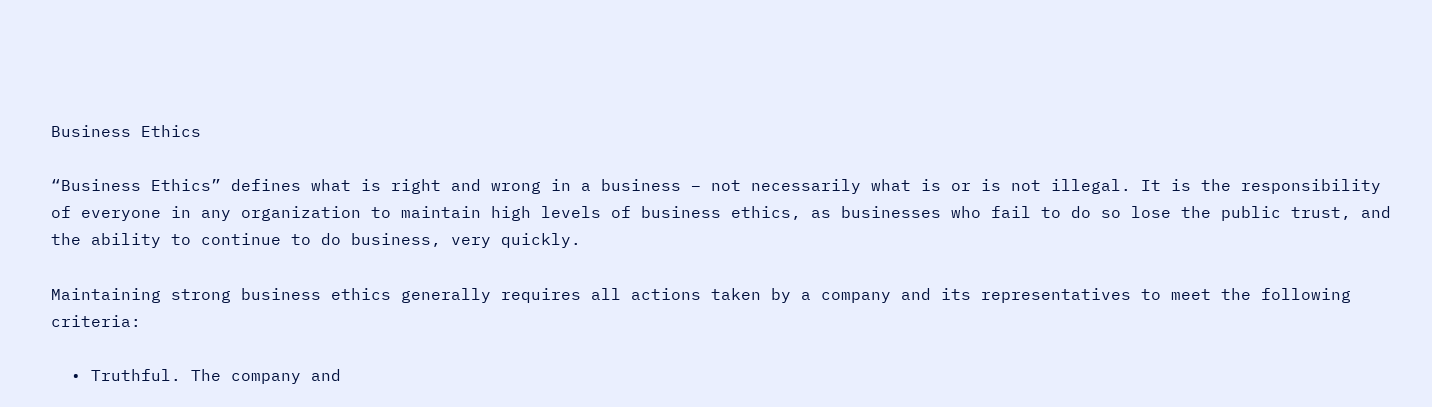Business Ethics

“Business Ethics” defines what is right and wrong in a business – not necessarily what is or is not illegal. It is the responsibility of everyone in any organization to maintain high levels of business ethics, as businesses who fail to do so lose the public trust, and the ability to continue to do business, very quickly.

Maintaining strong business ethics generally requires all actions taken by a company and its representatives to meet the following criteria:

  • Truthful. The company and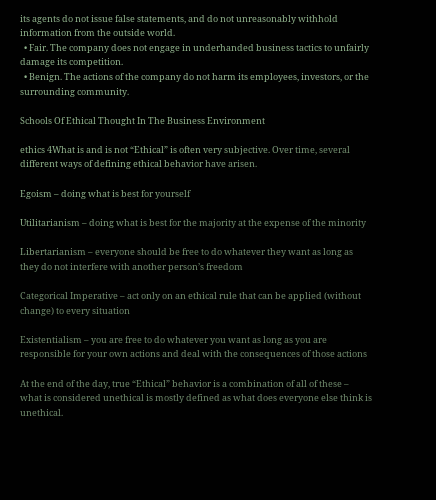its agents do not issue false statements, and do not unreasonably withhold information from the outside world.
  • Fair. The company does not engage in underhanded business tactics to unfairly damage its competition.
  • Benign. The actions of the company do not harm its employees, investors, or the surrounding community.

Schools Of Ethical Thought In The Business Environment

ethics 4What is and is not “Ethical” is often very subjective. Over time, several different ways of defining ethical behavior have arisen.

Egoism – doing what is best for yourself

Utilitarianism – doing what is best for the majority at the expense of the minority

Libertarianism – everyone should be free to do whatever they want as long as they do not interfere with another person’s freedom

Categorical Imperative – act only on an ethical rule that can be applied (without change) to every situation

Existentialism – you are free to do whatever you want as long as you are responsible for your own actions and deal with the consequences of those actions

At the end of the day, true “Ethical” behavior is a combination of all of these – what is considered unethical is mostly defined as what does everyone else think is unethical.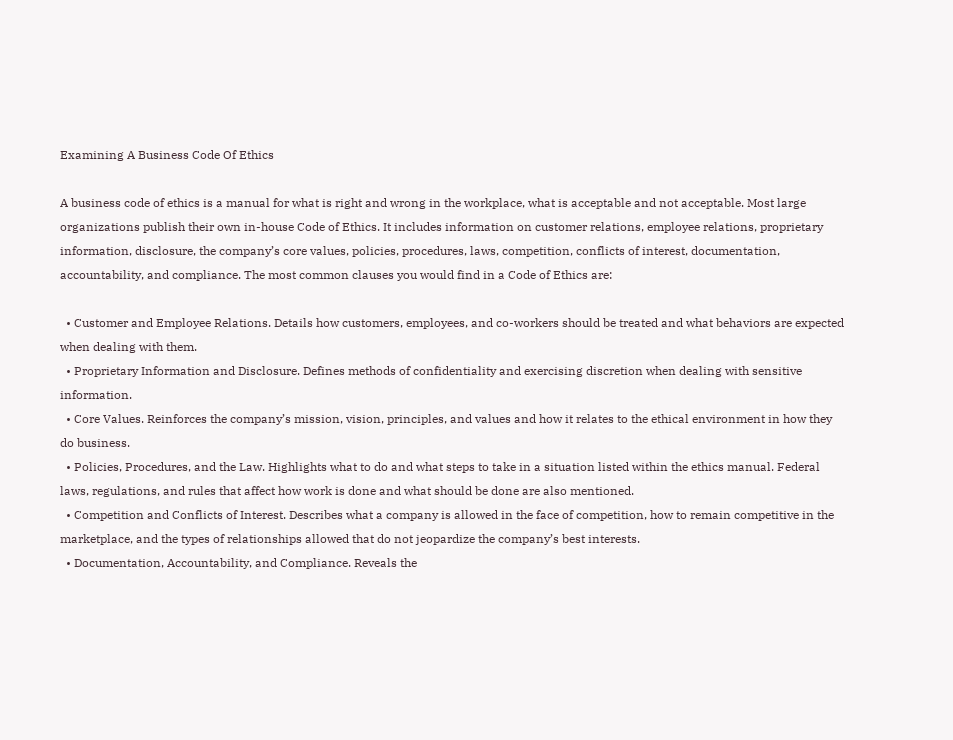Examining A Business Code Of Ethics

A business code of ethics is a manual for what is right and wrong in the workplace, what is acceptable and not acceptable. Most large organizations publish their own in-house Code of Ethics. It includes information on customer relations, employee relations, proprietary information, disclosure, the company’s core values, policies, procedures, laws, competition, conflicts of interest, documentation, accountability, and compliance. The most common clauses you would find in a Code of Ethics are:

  • Customer and Employee Relations. Details how customers, employees, and co-workers should be treated and what behaviors are expected when dealing with them.
  • Proprietary Information and Disclosure. Defines methods of confidentiality and exercising discretion when dealing with sensitive information.
  • Core Values. Reinforces the company’s mission, vision, principles, and values and how it relates to the ethical environment in how they do business.
  • Policies, Procedures, and the Law. Highlights what to do and what steps to take in a situation listed within the ethics manual. Federal laws, regulations, and rules that affect how work is done and what should be done are also mentioned.
  • Competition and Conflicts of Interest. Describes what a company is allowed in the face of competition, how to remain competitive in the marketplace, and the types of relationships allowed that do not jeopardize the company’s best interests.
  • Documentation, Accountability, and Compliance. Reveals the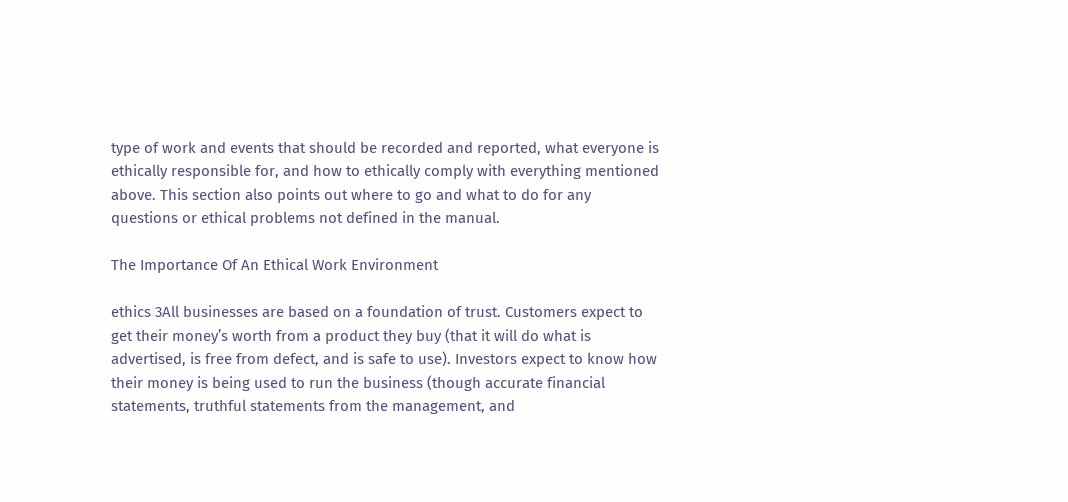type of work and events that should be recorded and reported, what everyone is ethically responsible for, and how to ethically comply with everything mentioned above. This section also points out where to go and what to do for any questions or ethical problems not defined in the manual.

The Importance Of An Ethical Work Environment

ethics 3All businesses are based on a foundation of trust. Customers expect to get their money’s worth from a product they buy (that it will do what is advertised, is free from defect, and is safe to use). Investors expect to know how their money is being used to run the business (though accurate financial statements, truthful statements from the management, and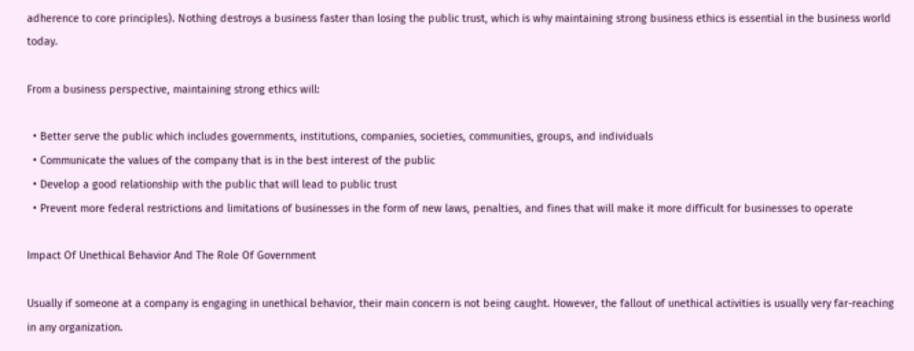adherence to core principles). Nothing destroys a business faster than losing the public trust, which is why maintaining strong business ethics is essential in the business world today.

From a business perspective, maintaining strong ethics will:

  • Better serve the public which includes governments, institutions, companies, societies, communities, groups, and individuals
  • Communicate the values of the company that is in the best interest of the public
  • Develop a good relationship with the public that will lead to public trust
  • Prevent more federal restrictions and limitations of businesses in the form of new laws, penalties, and fines that will make it more difficult for businesses to operate

Impact Of Unethical Behavior And The Role Of Government

Usually if someone at a company is engaging in unethical behavior, their main concern is not being caught. However, the fallout of unethical activities is usually very far-reaching in any organization.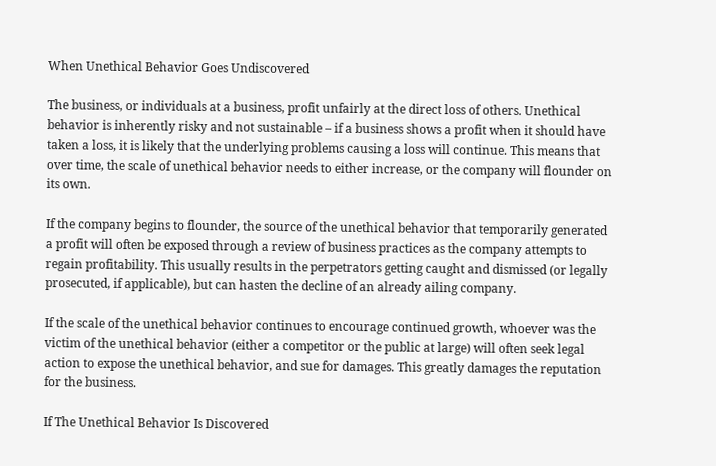When Unethical Behavior Goes Undiscovered

The business, or individuals at a business, profit unfairly at the direct loss of others. Unethical behavior is inherently risky and not sustainable – if a business shows a profit when it should have taken a loss, it is likely that the underlying problems causing a loss will continue. This means that over time, the scale of unethical behavior needs to either increase, or the company will flounder on its own.

If the company begins to flounder, the source of the unethical behavior that temporarily generated a profit will often be exposed through a review of business practices as the company attempts to regain profitability. This usually results in the perpetrators getting caught and dismissed (or legally prosecuted, if applicable), but can hasten the decline of an already ailing company.

If the scale of the unethical behavior continues to encourage continued growth, whoever was the victim of the unethical behavior (either a competitor or the public at large) will often seek legal action to expose the unethical behavior, and sue for damages. This greatly damages the reputation for the business.

If The Unethical Behavior Is Discovered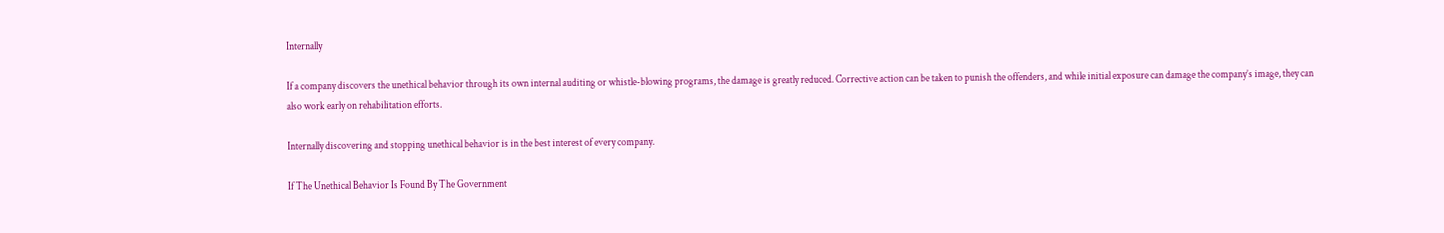Internally

If a company discovers the unethical behavior through its own internal auditing or whistle-blowing programs, the damage is greatly reduced. Corrective action can be taken to punish the offenders, and while initial exposure can damage the company’s image, they can also work early on rehabilitation efforts.

Internally discovering and stopping unethical behavior is in the best interest of every company.

If The Unethical Behavior Is Found By The Government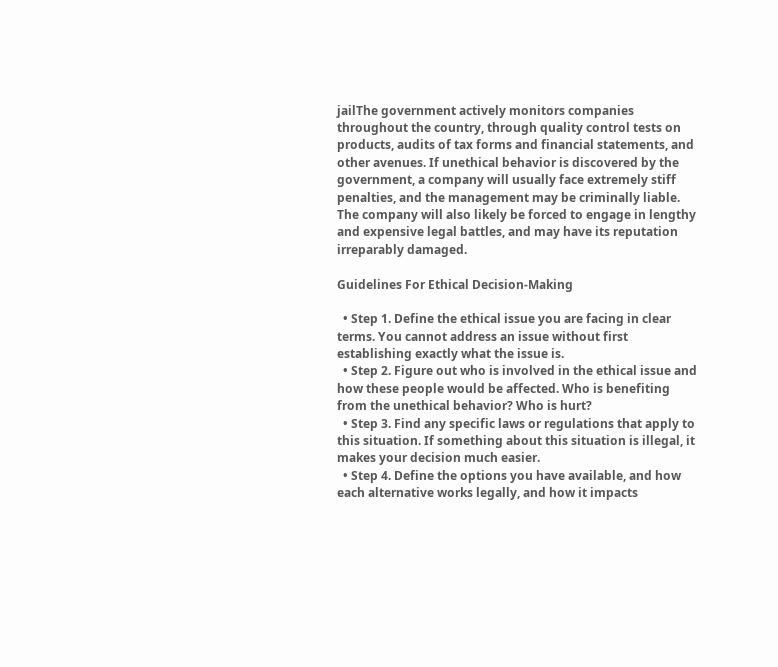jailThe government actively monitors companies throughout the country, through quality control tests on products, audits of tax forms and financial statements, and other avenues. If unethical behavior is discovered by the government, a company will usually face extremely stiff penalties, and the management may be criminally liable. The company will also likely be forced to engage in lengthy and expensive legal battles, and may have its reputation irreparably damaged.

Guidelines For Ethical Decision-Making

  • Step 1. Define the ethical issue you are facing in clear terms. You cannot address an issue without first establishing exactly what the issue is.
  • Step 2. Figure out who is involved in the ethical issue and how these people would be affected. Who is benefiting from the unethical behavior? Who is hurt?
  • Step 3. Find any specific laws or regulations that apply to this situation. If something about this situation is illegal, it makes your decision much easier.
  • Step 4. Define the options you have available, and how each alternative works legally, and how it impacts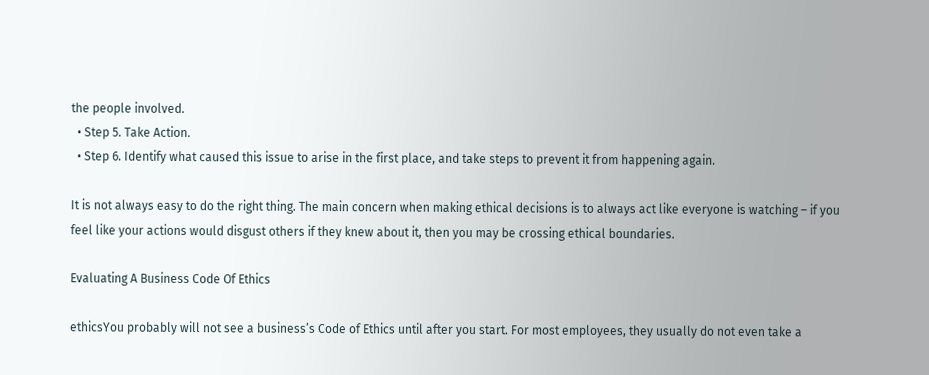the people involved.
  • Step 5. Take Action.
  • Step 6. Identify what caused this issue to arise in the first place, and take steps to prevent it from happening again.

It is not always easy to do the right thing. The main concern when making ethical decisions is to always act like everyone is watching – if you feel like your actions would disgust others if they knew about it, then you may be crossing ethical boundaries.

Evaluating A Business Code Of Ethics

ethicsYou probably will not see a business’s Code of Ethics until after you start. For most employees, they usually do not even take a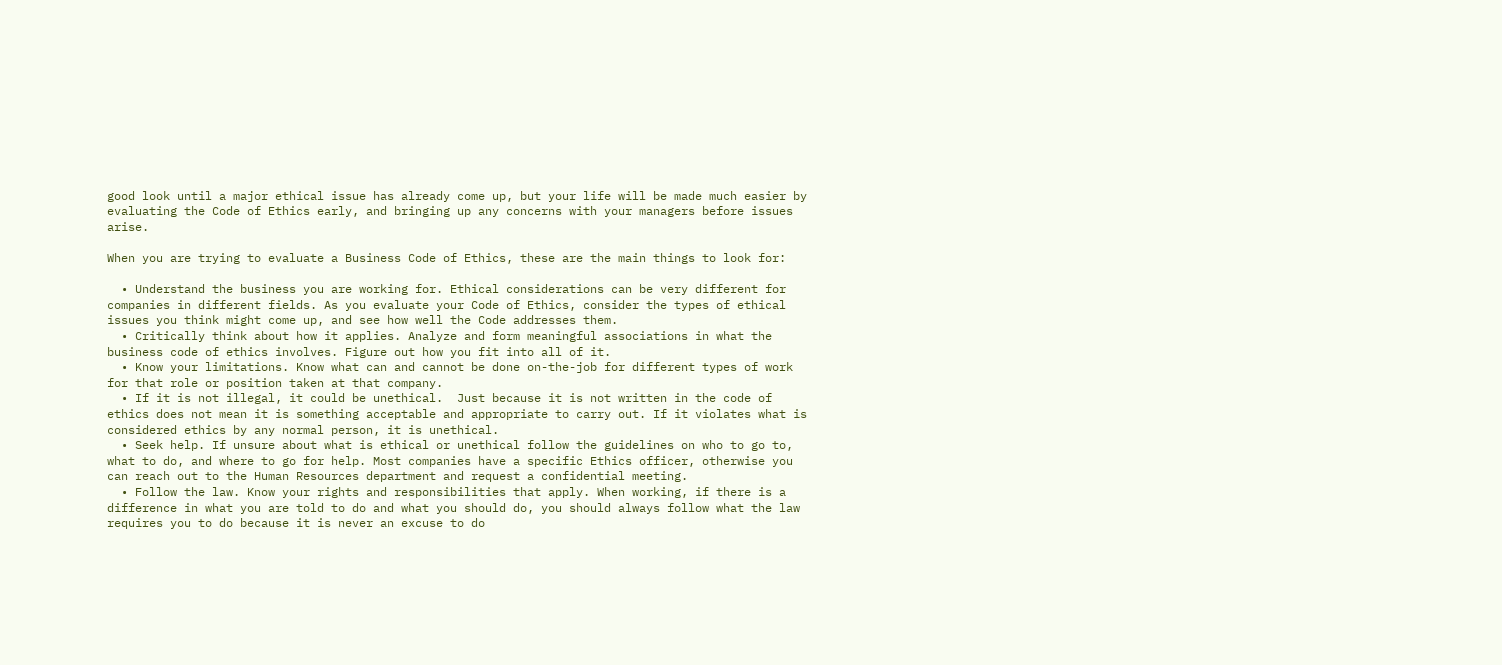good look until a major ethical issue has already come up, but your life will be made much easier by evaluating the Code of Ethics early, and bringing up any concerns with your managers before issues arise.

When you are trying to evaluate a Business Code of Ethics, these are the main things to look for:

  • Understand the business you are working for. Ethical considerations can be very different for companies in different fields. As you evaluate your Code of Ethics, consider the types of ethical issues you think might come up, and see how well the Code addresses them.
  • Critically think about how it applies. Analyze and form meaningful associations in what the business code of ethics involves. Figure out how you fit into all of it.
  • Know your limitations. Know what can and cannot be done on-the-job for different types of work for that role or position taken at that company.
  • If it is not illegal, it could be unethical.  Just because it is not written in the code of ethics does not mean it is something acceptable and appropriate to carry out. If it violates what is considered ethics by any normal person, it is unethical.
  • Seek help. If unsure about what is ethical or unethical follow the guidelines on who to go to, what to do, and where to go for help. Most companies have a specific Ethics officer, otherwise you can reach out to the Human Resources department and request a confidential meeting.
  • Follow the law. Know your rights and responsibilities that apply. When working, if there is a difference in what you are told to do and what you should do, you should always follow what the law requires you to do because it is never an excuse to do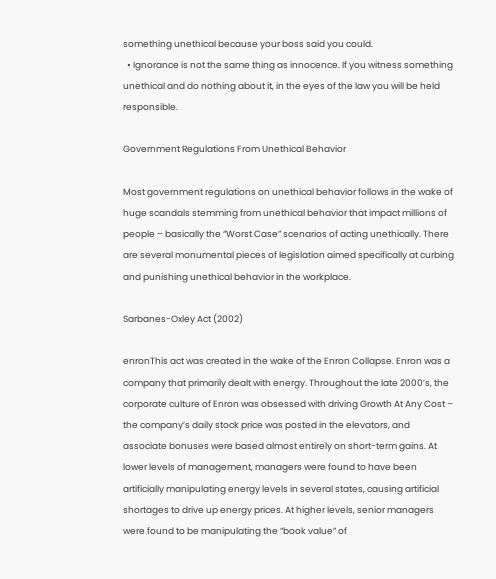something unethical because your boss said you could.
  • Ignorance is not the same thing as innocence. If you witness something unethical and do nothing about it, in the eyes of the law you will be held responsible.

Government Regulations From Unethical Behavior

Most government regulations on unethical behavior follows in the wake of huge scandals stemming from unethical behavior that impact millions of people – basically the “Worst Case” scenarios of acting unethically. There are several monumental pieces of legislation aimed specifically at curbing and punishing unethical behavior in the workplace.

Sarbanes-Oxley Act (2002)

enronThis act was created in the wake of the Enron Collapse. Enron was a company that primarily dealt with energy. Throughout the late 2000’s, the corporate culture of Enron was obsessed with driving Growth At Any Cost – the company’s daily stock price was posted in the elevators, and associate bonuses were based almost entirely on short-term gains. At lower levels of management, managers were found to have been artificially manipulating energy levels in several states, causing artificial shortages to drive up energy prices. At higher levels, senior managers were found to be manipulating the “book value” of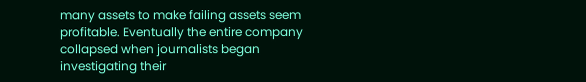many assets to make failing assets seem profitable. Eventually the entire company collapsed when journalists began investigating their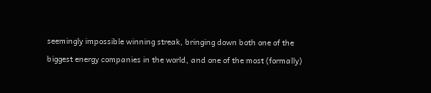seemingly impossible winning streak, bringing down both one of the biggest energy companies in the world, and one of the most (formally)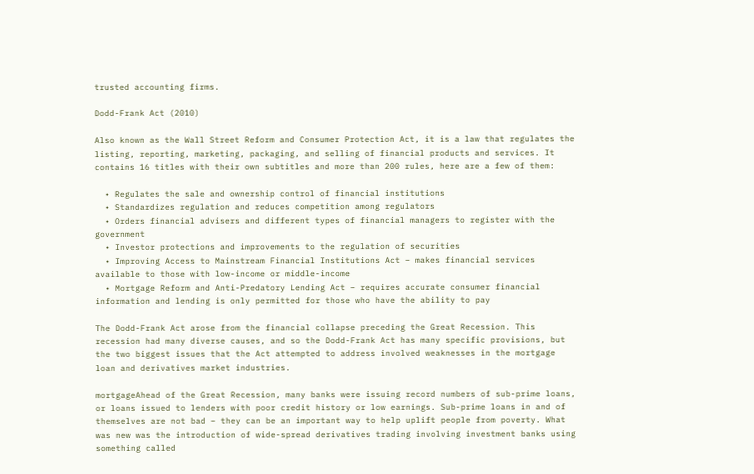trusted accounting firms.

Dodd-Frank Act (2010)

Also known as the Wall Street Reform and Consumer Protection Act, it is a law that regulates the listing, reporting, marketing, packaging, and selling of financial products and services. It contains 16 titles with their own subtitles and more than 200 rules, here are a few of them:

  • Regulates the sale and ownership control of financial institutions
  • Standardizes regulation and reduces competition among regulators
  • Orders financial advisers and different types of financial managers to register with the government
  • Investor protections and improvements to the regulation of securities
  • Improving Access to Mainstream Financial Institutions Act – makes financial services available to those with low-income or middle-income
  • Mortgage Reform and Anti-Predatory Lending Act – requires accurate consumer financial information and lending is only permitted for those who have the ability to pay

The Dodd-Frank Act arose from the financial collapse preceding the Great Recession. This recession had many diverse causes, and so the Dodd-Frank Act has many specific provisions, but the two biggest issues that the Act attempted to address involved weaknesses in the mortgage loan and derivatives market industries.

mortgageAhead of the Great Recession, many banks were issuing record numbers of sub-prime loans, or loans issued to lenders with poor credit history or low earnings. Sub-prime loans in and of themselves are not bad – they can be an important way to help uplift people from poverty. What was new was the introduction of wide-spread derivatives trading involving investment banks using something called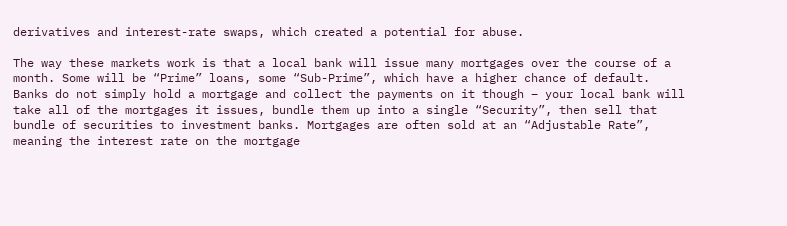derivatives and interest-rate swaps, which created a potential for abuse.

The way these markets work is that a local bank will issue many mortgages over the course of a month. Some will be “Prime” loans, some “Sub-Prime”, which have a higher chance of default. Banks do not simply hold a mortgage and collect the payments on it though – your local bank will take all of the mortgages it issues, bundle them up into a single “Security”, then sell that bundle of securities to investment banks. Mortgages are often sold at an “Adjustable Rate”, meaning the interest rate on the mortgage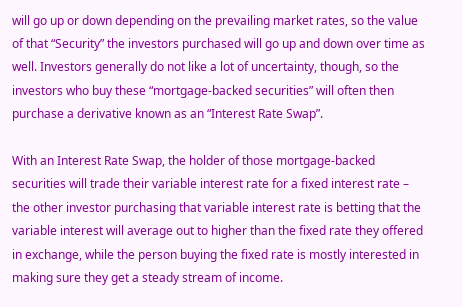will go up or down depending on the prevailing market rates, so the value of that “Security” the investors purchased will go up and down over time as well. Investors generally do not like a lot of uncertainty, though, so the investors who buy these “mortgage-backed securities” will often then purchase a derivative known as an “Interest Rate Swap”.

With an Interest Rate Swap, the holder of those mortgage-backed securities will trade their variable interest rate for a fixed interest rate – the other investor purchasing that variable interest rate is betting that the variable interest will average out to higher than the fixed rate they offered in exchange, while the person buying the fixed rate is mostly interested in making sure they get a steady stream of income.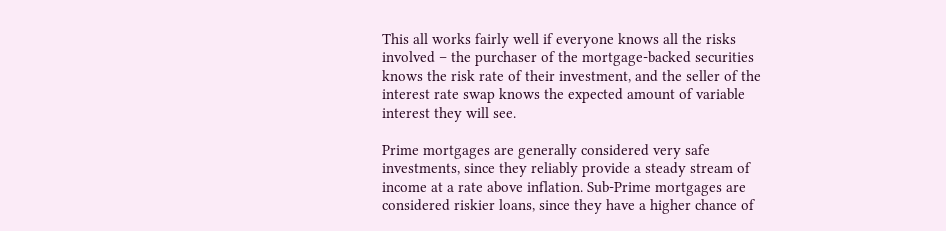This all works fairly well if everyone knows all the risks involved – the purchaser of the mortgage-backed securities knows the risk rate of their investment, and the seller of the interest rate swap knows the expected amount of variable interest they will see.

Prime mortgages are generally considered very safe investments, since they reliably provide a steady stream of income at a rate above inflation. Sub-Prime mortgages are considered riskier loans, since they have a higher chance of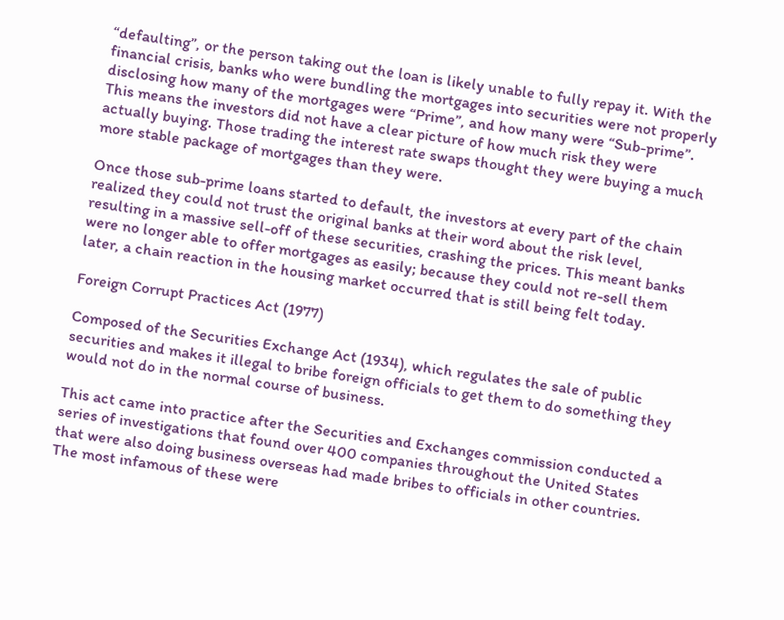“defaulting”, or the person taking out the loan is likely unable to fully repay it. With the financial crisis, banks who were bundling the mortgages into securities were not properly disclosing how many of the mortgages were “Prime”, and how many were “Sub-prime”. This means the investors did not have a clear picture of how much risk they were actually buying. Those trading the interest rate swaps thought they were buying a much more stable package of mortgages than they were.

Once those sub-prime loans started to default, the investors at every part of the chain realized they could not trust the original banks at their word about the risk level, resulting in a massive sell-off of these securities, crashing the prices. This meant banks were no longer able to offer mortgages as easily; because they could not re-sell them later, a chain reaction in the housing market occurred that is still being felt today.

Foreign Corrupt Practices Act (1977)

Composed of the Securities Exchange Act (1934), which regulates the sale of public securities and makes it illegal to bribe foreign officials to get them to do something they would not do in the normal course of business.

This act came into practice after the Securities and Exchanges commission conducted a series of investigations that found over 400 companies throughout the United States that were also doing business overseas had made bribes to officials in other countries. The most infamous of these were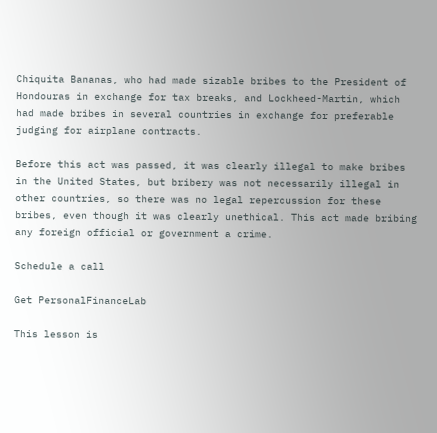Chiquita Bananas, who had made sizable bribes to the President of Hondouras in exchange for tax breaks, and Lockheed-Martin, which had made bribes in several countries in exchange for preferable judging for airplane contracts.

Before this act was passed, it was clearly illegal to make bribes in the United States, but bribery was not necessarily illegal in other countries, so there was no legal repercussion for these bribes, even though it was clearly unethical. This act made bribing any foreign official or government a crime.

Schedule a call

Get PersonalFinanceLab

This lesson is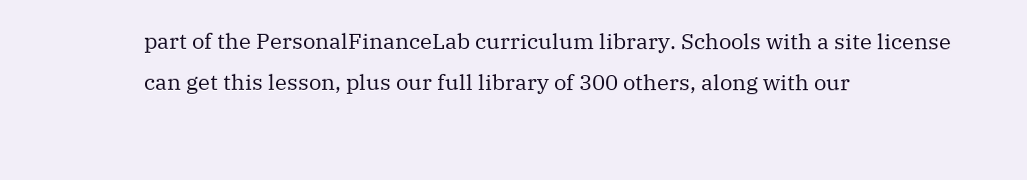part of the PersonalFinanceLab curriculum library. Schools with a site license can get this lesson, plus our full library of 300 others, along with our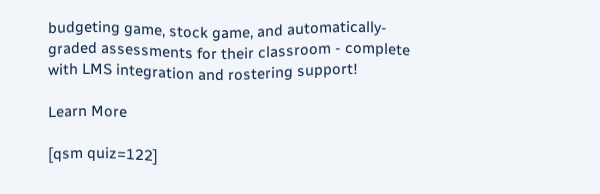budgeting game, stock game, and automatically-graded assessments for their classroom - complete with LMS integration and rostering support!

Learn More

[qsm quiz=122]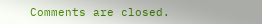Comments are closed.